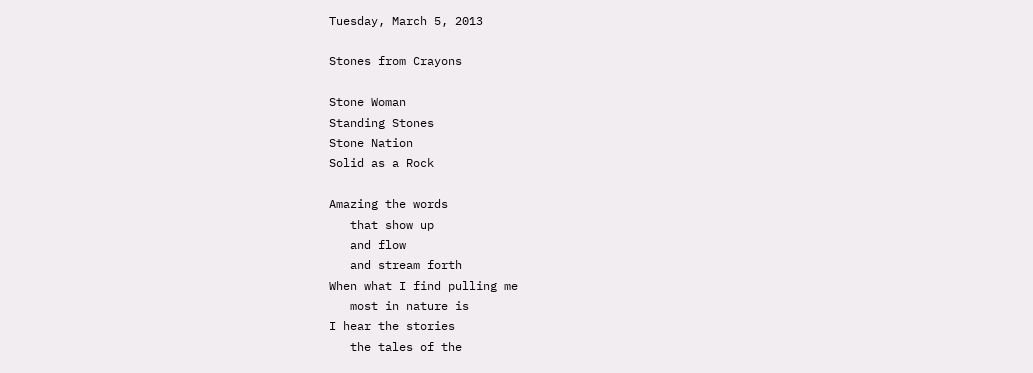Tuesday, March 5, 2013

Stones from Crayons

Stone Woman
Standing Stones
Stone Nation
Solid as a Rock

Amazing the words
   that show up
   and flow
   and stream forth
When what I find pulling me
   most in nature is
I hear the stories
   the tales of the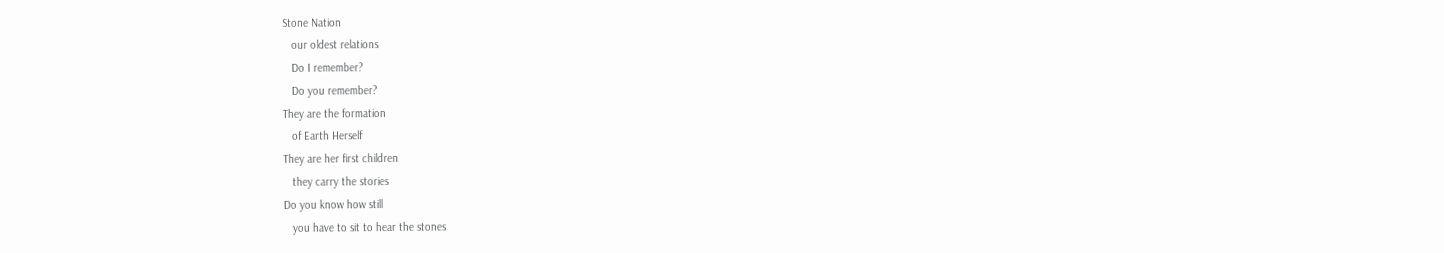Stone Nation
   our oldest relations
   Do I remember?
   Do you remember?
They are the formation
   of Earth Herself
They are her first children
   they carry the stories
Do you know how still
   you have to sit to hear the stones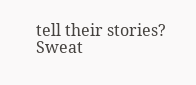tell their stories?
Sweat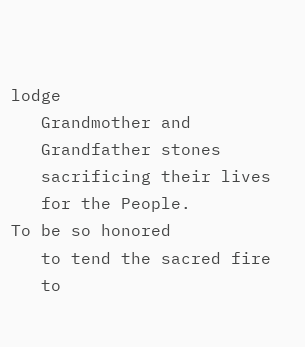lodge
   Grandmother and
   Grandfather stones
   sacrificing their lives
   for the People.
To be so honored
   to tend the sacred fire
   to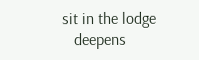sit in the lodge
   deepens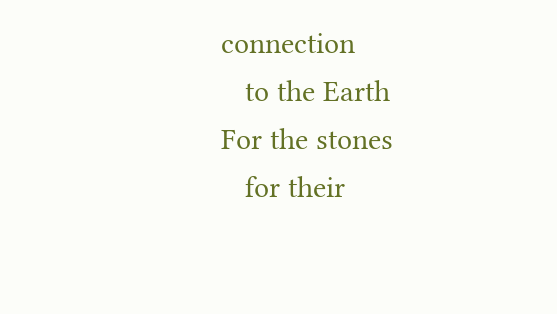connection
   to the Earth
For the stones
   for their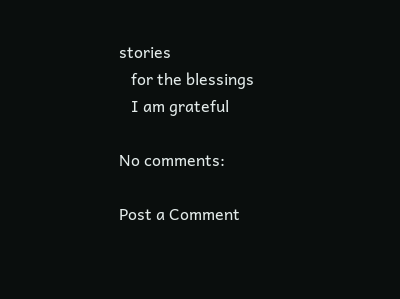stories
   for the blessings
   I am grateful

No comments:

Post a Comment